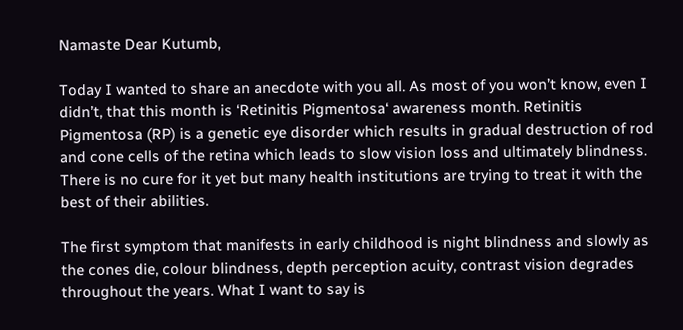Namaste Dear Kutumb,

Today I wanted to share an anecdote with you all. As most of you won’t know, even I didn’t, that this month is ‘Retinitis Pigmentosa‘ awareness month. Retinitis Pigmentosa (RP) is a genetic eye disorder which results in gradual destruction of rod and cone cells of the retina which leads to slow vision loss and ultimately blindness. There is no cure for it yet but many health institutions are trying to treat it with the best of their abilities.

The first symptom that manifests in early childhood is night blindness and slowly as the cones die, colour blindness, depth perception acuity, contrast vision degrades throughout the years. What I want to say is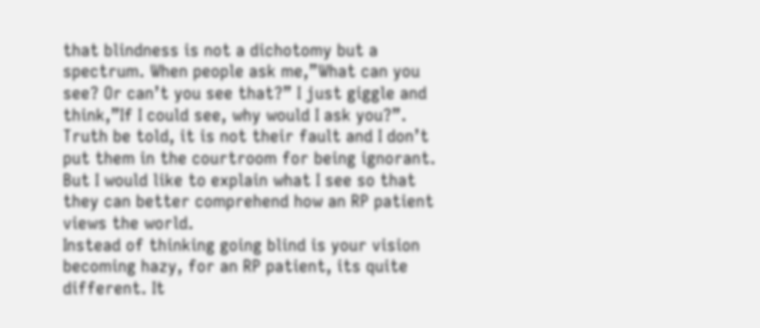that blindness is not a dichotomy but a spectrum. When people ask me,”What can you see? Or can’t you see that?” I just giggle and think,”If I could see, why would I ask you?”. Truth be told, it is not their fault and I don’t put them in the courtroom for being ignorant. But I would like to explain what I see so that they can better comprehend how an RP patient views the world.
Instead of thinking going blind is your vision becoming hazy, for an RP patient, its quite different. It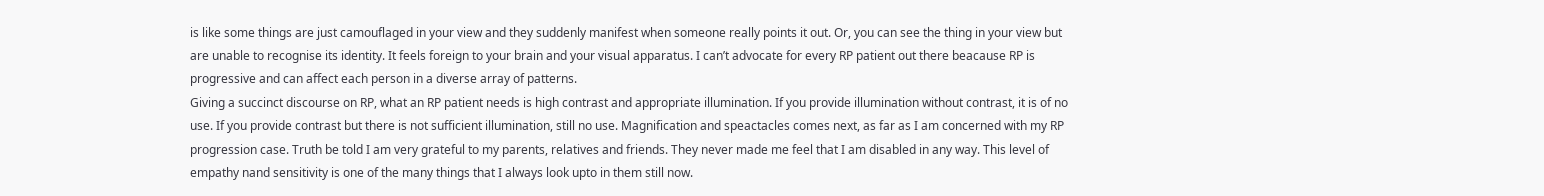is like some things are just camouflaged in your view and they suddenly manifest when someone really points it out. Or, you can see the thing in your view but are unable to recognise its identity. It feels foreign to your brain and your visual apparatus. I can’t advocate for every RP patient out there beacause RP is progressive and can affect each person in a diverse array of patterns.
Giving a succinct discourse on RP, what an RP patient needs is high contrast and appropriate illumination. If you provide illumination without contrast, it is of no use. If you provide contrast but there is not sufficient illumination, still no use. Magnification and speactacles comes next, as far as I am concerned with my RP progression case. Truth be told I am very grateful to my parents, relatives and friends. They never made me feel that I am disabled in any way. This level of empathy nand sensitivity is one of the many things that I always look upto in them still now.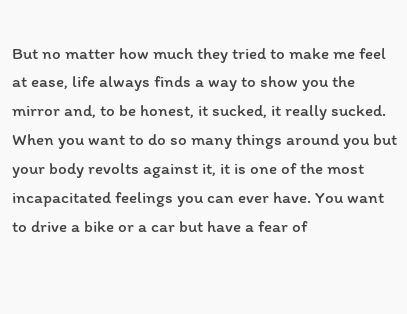But no matter how much they tried to make me feel at ease, life always finds a way to show you the mirror and, to be honest, it sucked, it really sucked. When you want to do so many things around you but your body revolts against it, it is one of the most incapacitated feelings you can ever have. You want to drive a bike or a car but have a fear of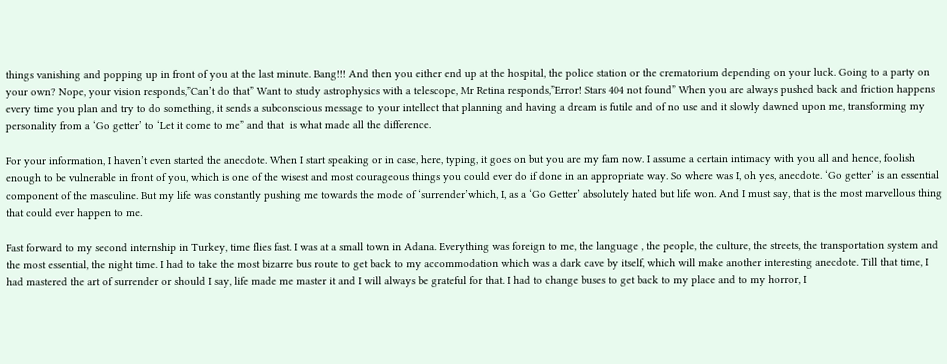things vanishing and popping up in front of you at the last minute. Bang!!! And then you either end up at the hospital, the police station or the crematorium depending on your luck. Going to a party on your own? Nope, your vision responds,”Can’t do that” Want to study astrophysics with a telescope, Mr Retina responds,”Error! Stars 404 not found” When you are always pushed back and friction happens every time you plan and try to do something, it sends a subconscious message to your intellect that planning and having a dream is futile and of no use and it slowly dawned upon me, transforming my personality from a ‘Go getter’ to ‘Let it come to me” and that  is what made all the difference.

For your information, I haven’t even started the anecdote. When I start speaking or in case, here, typing, it goes on but you are my fam now. I assume a certain intimacy with you all and hence, foolish enough to be vulnerable in front of you, which is one of the wisest and most courageous things you could ever do if done in an appropriate way. So where was I, oh yes, anecdote. ‘Go getter’ is an essential component of the masculine. But my life was constantly pushing me towards the mode of ‘surrender’which, I, as a ‘Go Getter’ absolutely hated but life won. And I must say, that is the most marvellous thing that could ever happen to me.

Fast forward to my second internship in Turkey, time flies fast. I was at a small town in Adana. Everything was foreign to me, the language , the people, the culture, the streets, the transportation system and the most essential, the night time. I had to take the most bizarre bus route to get back to my accommodation which was a dark cave by itself, which will make another interesting anecdote. Till that time, I had mastered the art of surrender or should I say, life made me master it and I will always be grateful for that. I had to change buses to get back to my place and to my horror, I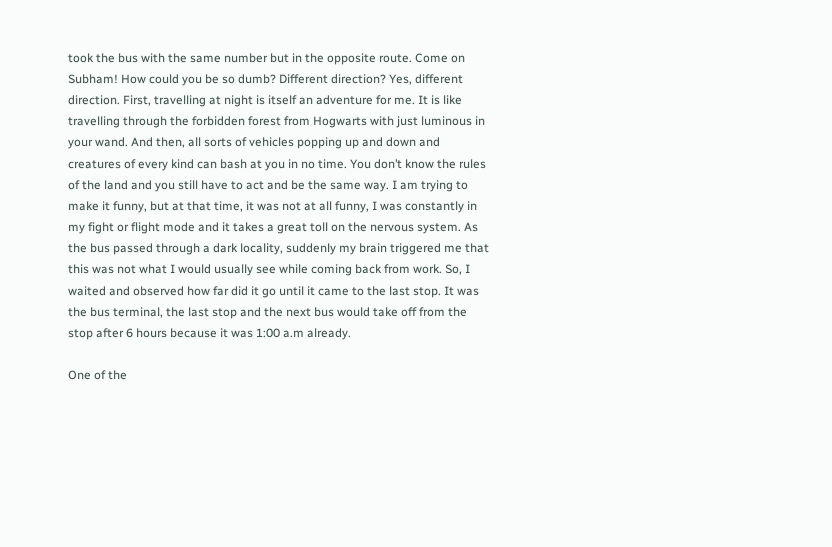took the bus with the same number but in the opposite route. Come on Subham! How could you be so dumb? Different direction? Yes, different direction. First, travelling at night is itself an adventure for me. It is like travelling through the forbidden forest from Hogwarts with just luminous in your wand. And then, all sorts of vehicles popping up and down and creatures of every kind can bash at you in no time. You don’t know the rules of the land and you still have to act and be the same way. I am trying to make it funny, but at that time, it was not at all funny, I was constantly in my fight or flight mode and it takes a great toll on the nervous system. As the bus passed through a dark locality, suddenly my brain triggered me that this was not what I would usually see while coming back from work. So, I waited and observed how far did it go until it came to the last stop. It was the bus terminal, the last stop and the next bus would take off from the stop after 6 hours because it was 1:00 a.m already.

One of the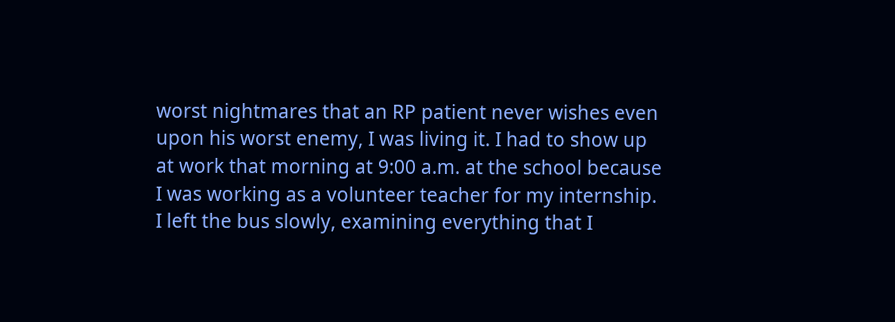worst nightmares that an RP patient never wishes even upon his worst enemy, I was living it. I had to show up at work that morning at 9:00 a.m. at the school because I was working as a volunteer teacher for my internship. I left the bus slowly, examining everything that I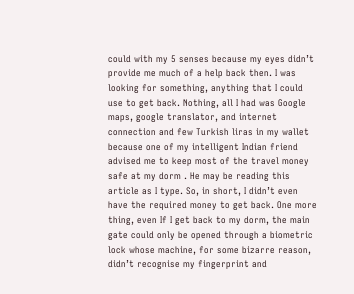could with my 5 senses because my eyes didn’t provide me much of a help back then. I was looking for something, anything that I could use to get back. Nothing, all I had was Google maps, google translator, and internet connection and few Turkish liras in my wallet because one of my intelligent Indian friend advised me to keep most of the travel money safe at my dorm . He may be reading this article as I type. So, in short, I didn’t even  have the required money to get back. One more thing, even If I get back to my dorm, the main gate could only be opened through a biometric lock whose machine, for some bizarre reason, didn’t recognise my fingerprint and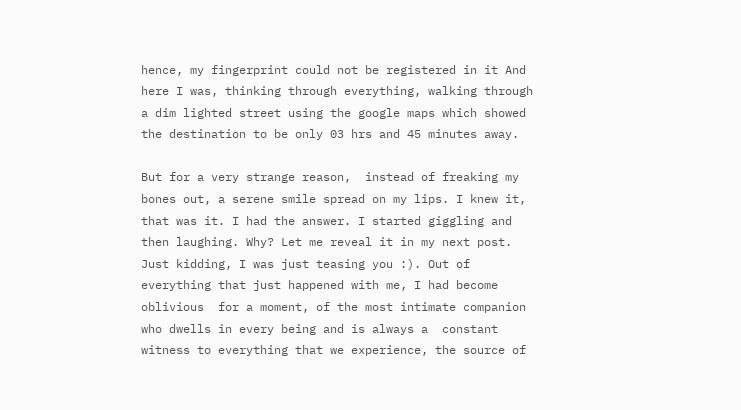hence, my fingerprint could not be registered in it And here I was, thinking through everything, walking through a dim lighted street using the google maps which showed the destination to be only 03 hrs and 45 minutes away.

But for a very strange reason,  instead of freaking my bones out, a serene smile spread on my lips. I knew it, that was it. I had the answer. I started giggling and then laughing. Why? Let me reveal it in my next post. Just kidding, I was just teasing you :). Out of everything that just happened with me, I had become  oblivious  for a moment, of the most intimate companion who dwells in every being and is always a  constant witness to everything that we experience, the source of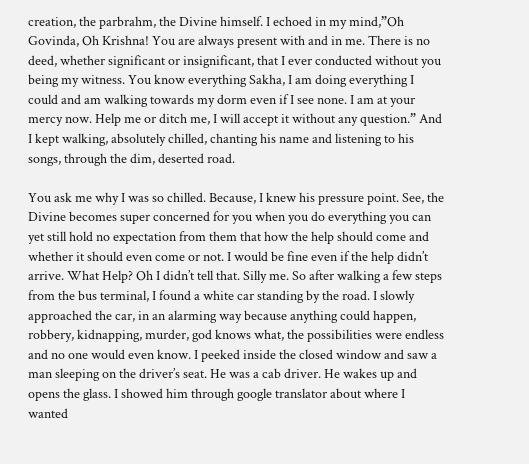creation, the parbrahm, the Divine himself. I echoed in my mind,”Oh Govinda, Oh Krishna! You are always present with and in me. There is no deed, whether significant or insignificant, that I ever conducted without you being my witness. You know everything Sakha, I am doing everything I could and am walking towards my dorm even if I see none. I am at your mercy now. Help me or ditch me, I will accept it without any question.” And I kept walking, absolutely chilled, chanting his name and listening to his songs, through the dim, deserted road.

You ask me why I was so chilled. Because, I knew his pressure point. See, the Divine becomes super concerned for you when you do everything you can yet still hold no expectation from them that how the help should come and whether it should even come or not. I would be fine even if the help didn’t arrive. What Help? Oh I didn’t tell that. Silly me. So after walking a few steps from the bus terminal, I found a white car standing by the road. I slowly approached the car, in an alarming way because anything could happen, robbery, kidnapping, murder, god knows what, the possibilities were endless  and no one would even know. I peeked inside the closed window and saw a man sleeping on the driver’s seat. He was a cab driver. He wakes up and opens the glass. I showed him through google translator about where I wanted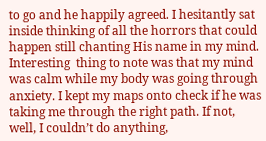to go and he happily agreed. I hesitantly sat inside thinking of all the horrors that could happen still chanting His name in my mind. Interesting  thing to note was that my mind was calm while my body was going through anxiety. I kept my maps onto check if he was taking me through the right path. If not, well, I couldn’t do anything,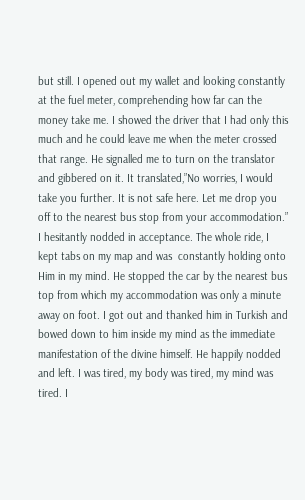but still. I opened out my wallet and looking constantly at the fuel meter, comprehending how far can the money take me. I showed the driver that I had only this much and he could leave me when the meter crossed that range. He signalled me to turn on the translator and gibbered on it. It translated,”No worries, I would take you further. It is not safe here. Let me drop you off to the nearest bus stop from your accommodation.” I hesitantly nodded in acceptance. The whole ride, I kept tabs on my map and was  constantly holding onto Him in my mind. He stopped the car by the nearest bus top from which my accommodation was only a minute away on foot. I got out and thanked him in Turkish and bowed down to him inside my mind as the immediate manifestation of the divine himself. He happily nodded and left. I was tired, my body was tired, my mind was tired. I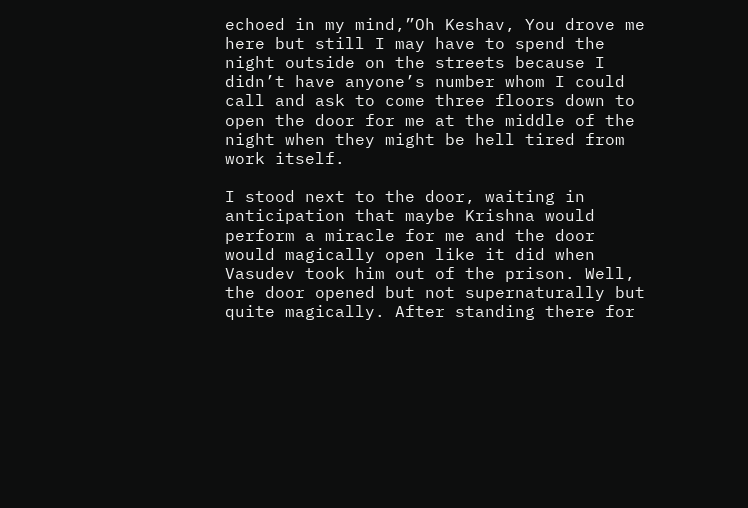echoed in my mind,”Oh Keshav, You drove me here but still I may have to spend the night outside on the streets because I didn’t have anyone’s number whom I could call and ask to come three floors down to open the door for me at the middle of the night when they might be hell tired from work itself.

I stood next to the door, waiting in anticipation that maybe Krishna would perform a miracle for me and the door would magically open like it did when Vasudev took him out of the prison. Well, the door opened but not supernaturally but quite magically. After standing there for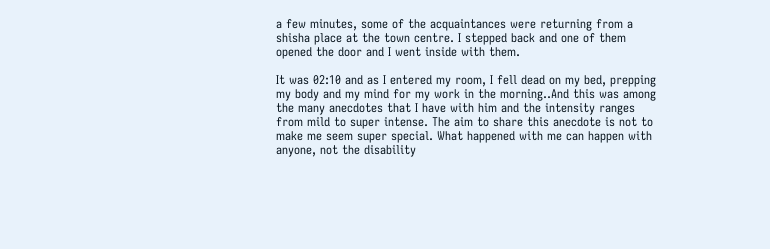a few minutes, some of the acquaintances were returning from a shisha place at the town centre. I stepped back and one of them opened the door and I went inside with them.

It was 02:10 and as I entered my room, I fell dead on my bed, prepping my body and my mind for my work in the morning..And this was among the many anecdotes that I have with him and the intensity ranges from mild to super intense. The aim to share this anecdote is not to make me seem super special. What happened with me can happen with anyone, not the disability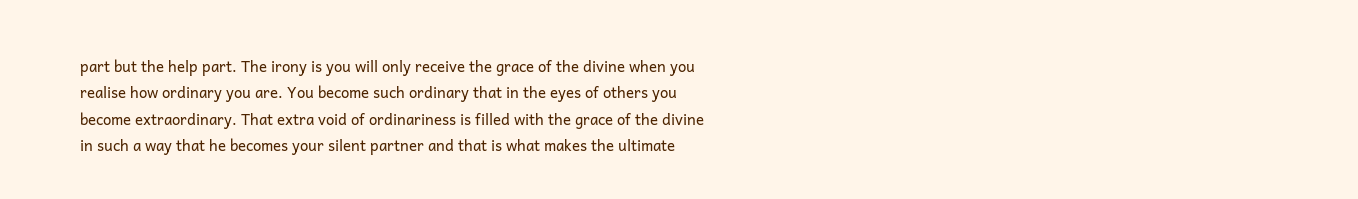part but the help part. The irony is you will only receive the grace of the divine when you realise how ordinary you are. You become such ordinary that in the eyes of others you become extraordinary. That extra void of ordinariness is filled with the grace of the divine in such a way that he becomes your silent partner and that is what makes the ultimate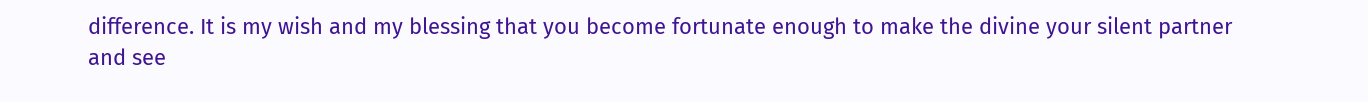difference. It is my wish and my blessing that you become fortunate enough to make the divine your silent partner and see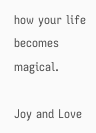how your life becomes magical.

Joy and Love